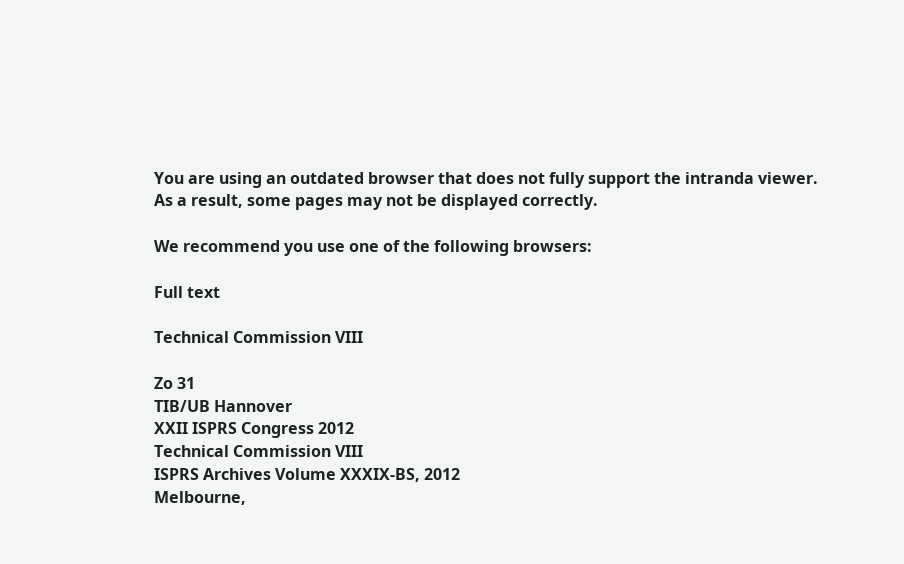You are using an outdated browser that does not fully support the intranda viewer.
As a result, some pages may not be displayed correctly.

We recommend you use one of the following browsers:

Full text

Technical Commission VIII

Zo 31
TIB/UB Hannover
XXII ISPRS Congress 2012
Technical Commission VIII
ISPRS Archives Volume XXXIX-BS, 2012
Melbourne,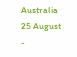Australia
25 August -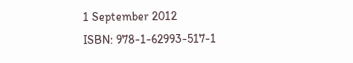1 September 2012
ISBN: 978-1-62993-517-1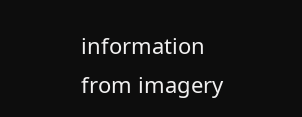information from imagery